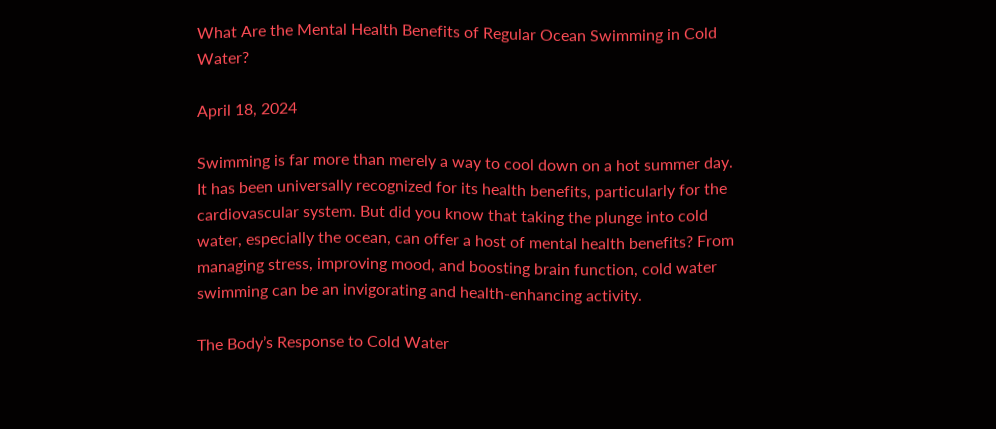What Are the Mental Health Benefits of Regular Ocean Swimming in Cold Water?

April 18, 2024

Swimming is far more than merely a way to cool down on a hot summer day. It has been universally recognized for its health benefits, particularly for the cardiovascular system. But did you know that taking the plunge into cold water, especially the ocean, can offer a host of mental health benefits? From managing stress, improving mood, and boosting brain function, cold water swimming can be an invigorating and health-enhancing activity.

The Body’s Response to Cold Water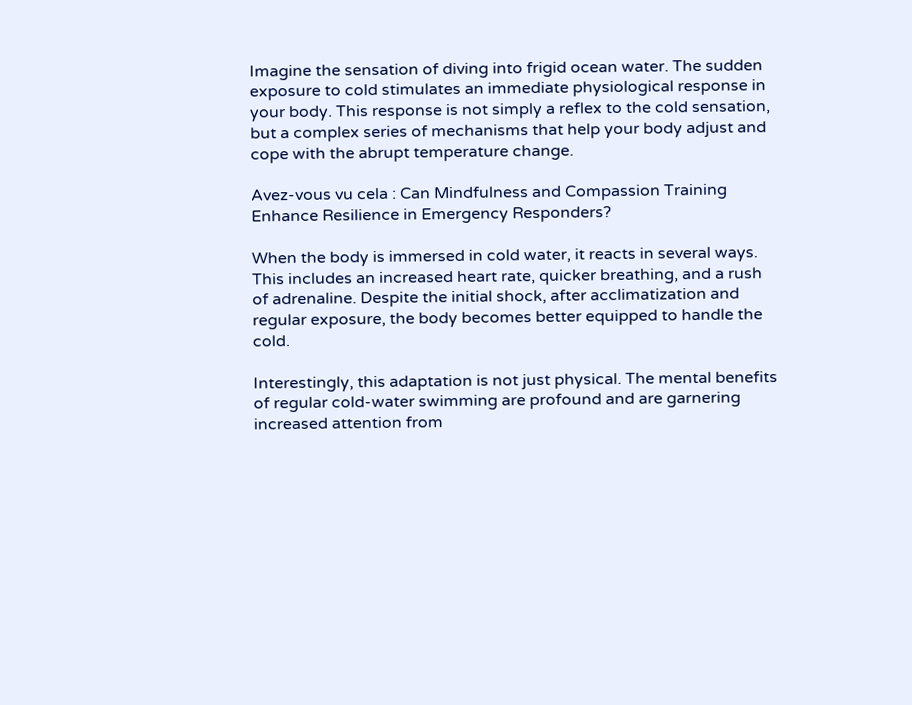Imagine the sensation of diving into frigid ocean water. The sudden exposure to cold stimulates an immediate physiological response in your body. This response is not simply a reflex to the cold sensation, but a complex series of mechanisms that help your body adjust and cope with the abrupt temperature change.

Avez-vous vu cela : Can Mindfulness and Compassion Training Enhance Resilience in Emergency Responders?

When the body is immersed in cold water, it reacts in several ways. This includes an increased heart rate, quicker breathing, and a rush of adrenaline. Despite the initial shock, after acclimatization and regular exposure, the body becomes better equipped to handle the cold.

Interestingly, this adaptation is not just physical. The mental benefits of regular cold-water swimming are profound and are garnering increased attention from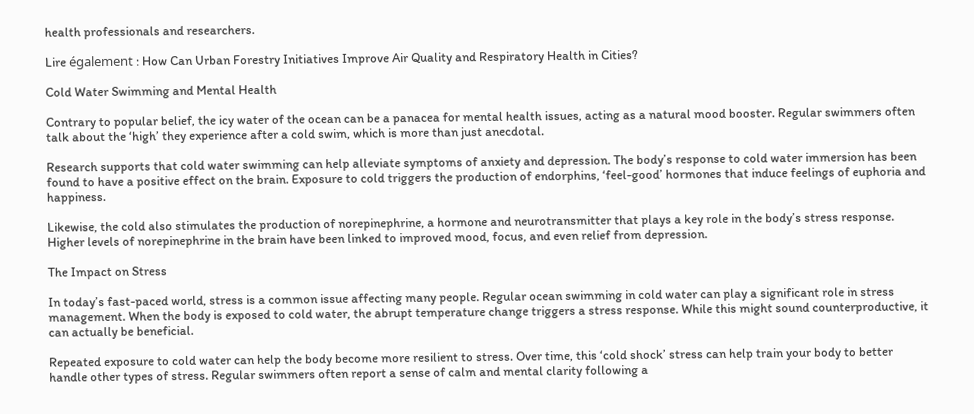health professionals and researchers.

Lire également : How Can Urban Forestry Initiatives Improve Air Quality and Respiratory Health in Cities?

Cold Water Swimming and Mental Health

Contrary to popular belief, the icy water of the ocean can be a panacea for mental health issues, acting as a natural mood booster. Regular swimmers often talk about the ‘high’ they experience after a cold swim, which is more than just anecdotal.

Research supports that cold water swimming can help alleviate symptoms of anxiety and depression. The body’s response to cold water immersion has been found to have a positive effect on the brain. Exposure to cold triggers the production of endorphins, ‘feel-good’ hormones that induce feelings of euphoria and happiness.

Likewise, the cold also stimulates the production of norepinephrine, a hormone and neurotransmitter that plays a key role in the body’s stress response. Higher levels of norepinephrine in the brain have been linked to improved mood, focus, and even relief from depression.

The Impact on Stress

In today’s fast-paced world, stress is a common issue affecting many people. Regular ocean swimming in cold water can play a significant role in stress management. When the body is exposed to cold water, the abrupt temperature change triggers a stress response. While this might sound counterproductive, it can actually be beneficial.

Repeated exposure to cold water can help the body become more resilient to stress. Over time, this ‘cold shock’ stress can help train your body to better handle other types of stress. Regular swimmers often report a sense of calm and mental clarity following a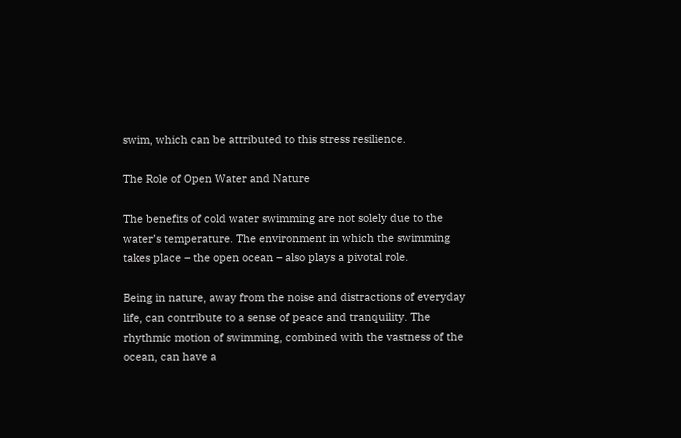swim, which can be attributed to this stress resilience.

The Role of Open Water and Nature

The benefits of cold water swimming are not solely due to the water’s temperature. The environment in which the swimming takes place – the open ocean – also plays a pivotal role.

Being in nature, away from the noise and distractions of everyday life, can contribute to a sense of peace and tranquility. The rhythmic motion of swimming, combined with the vastness of the ocean, can have a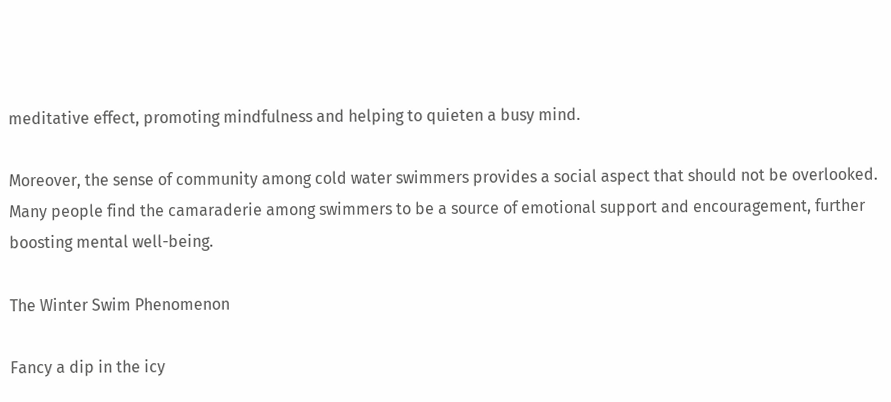meditative effect, promoting mindfulness and helping to quieten a busy mind.

Moreover, the sense of community among cold water swimmers provides a social aspect that should not be overlooked. Many people find the camaraderie among swimmers to be a source of emotional support and encouragement, further boosting mental well-being.

The Winter Swim Phenomenon

Fancy a dip in the icy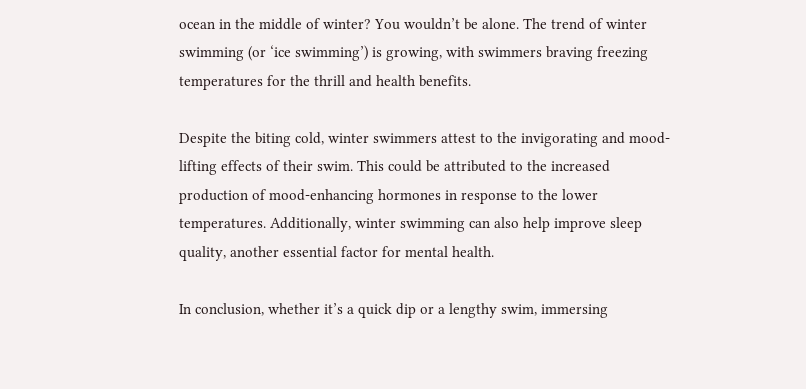ocean in the middle of winter? You wouldn’t be alone. The trend of winter swimming (or ‘ice swimming’) is growing, with swimmers braving freezing temperatures for the thrill and health benefits.

Despite the biting cold, winter swimmers attest to the invigorating and mood-lifting effects of their swim. This could be attributed to the increased production of mood-enhancing hormones in response to the lower temperatures. Additionally, winter swimming can also help improve sleep quality, another essential factor for mental health.

In conclusion, whether it’s a quick dip or a lengthy swim, immersing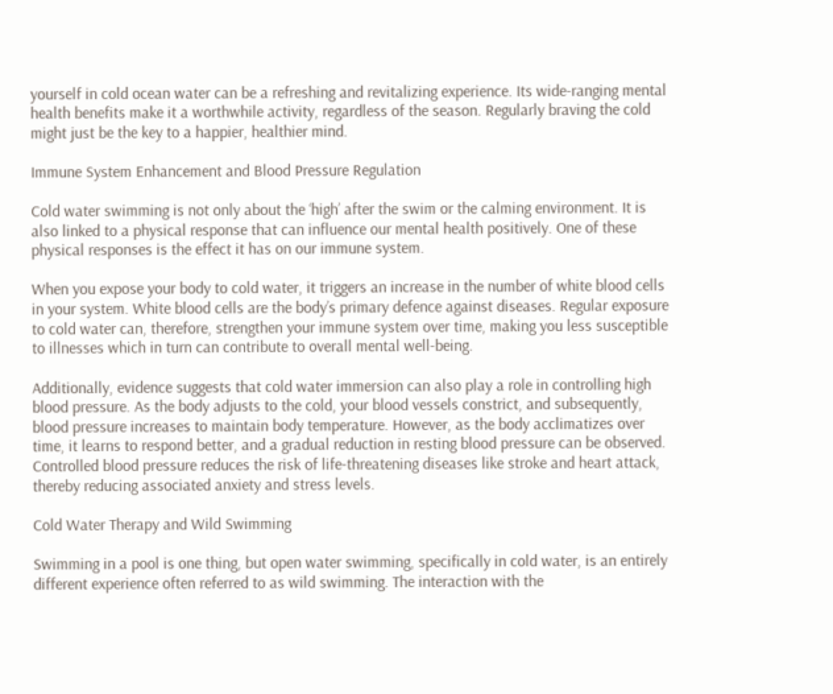yourself in cold ocean water can be a refreshing and revitalizing experience. Its wide-ranging mental health benefits make it a worthwhile activity, regardless of the season. Regularly braving the cold might just be the key to a happier, healthier mind.

Immune System Enhancement and Blood Pressure Regulation

Cold water swimming is not only about the ‘high’ after the swim or the calming environment. It is also linked to a physical response that can influence our mental health positively. One of these physical responses is the effect it has on our immune system.

When you expose your body to cold water, it triggers an increase in the number of white blood cells in your system. White blood cells are the body’s primary defence against diseases. Regular exposure to cold water can, therefore, strengthen your immune system over time, making you less susceptible to illnesses which in turn can contribute to overall mental well-being.

Additionally, evidence suggests that cold water immersion can also play a role in controlling high blood pressure. As the body adjusts to the cold, your blood vessels constrict, and subsequently, blood pressure increases to maintain body temperature. However, as the body acclimatizes over time, it learns to respond better, and a gradual reduction in resting blood pressure can be observed. Controlled blood pressure reduces the risk of life-threatening diseases like stroke and heart attack, thereby reducing associated anxiety and stress levels.

Cold Water Therapy and Wild Swimming

Swimming in a pool is one thing, but open water swimming, specifically in cold water, is an entirely different experience often referred to as wild swimming. The interaction with the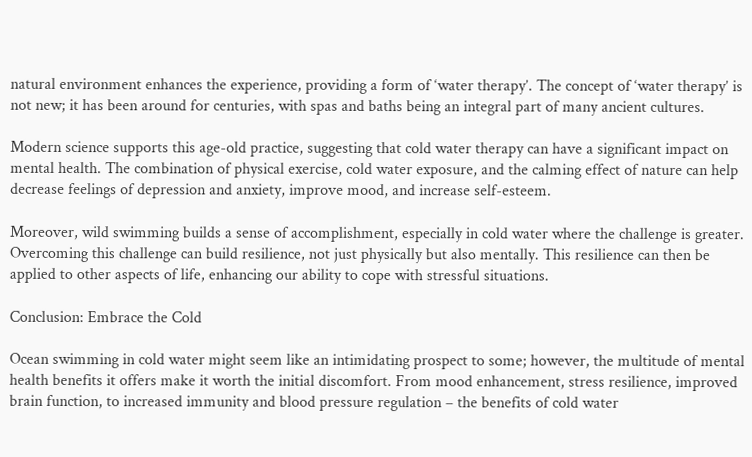natural environment enhances the experience, providing a form of ‘water therapy’. The concept of ‘water therapy’ is not new; it has been around for centuries, with spas and baths being an integral part of many ancient cultures.

Modern science supports this age-old practice, suggesting that cold water therapy can have a significant impact on mental health. The combination of physical exercise, cold water exposure, and the calming effect of nature can help decrease feelings of depression and anxiety, improve mood, and increase self-esteem.

Moreover, wild swimming builds a sense of accomplishment, especially in cold water where the challenge is greater. Overcoming this challenge can build resilience, not just physically but also mentally. This resilience can then be applied to other aspects of life, enhancing our ability to cope with stressful situations.

Conclusion: Embrace the Cold

Ocean swimming in cold water might seem like an intimidating prospect to some; however, the multitude of mental health benefits it offers make it worth the initial discomfort. From mood enhancement, stress resilience, improved brain function, to increased immunity and blood pressure regulation – the benefits of cold water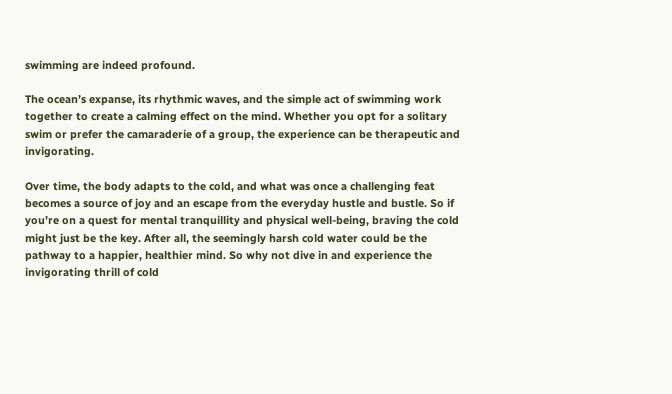swimming are indeed profound.

The ocean’s expanse, its rhythmic waves, and the simple act of swimming work together to create a calming effect on the mind. Whether you opt for a solitary swim or prefer the camaraderie of a group, the experience can be therapeutic and invigorating.

Over time, the body adapts to the cold, and what was once a challenging feat becomes a source of joy and an escape from the everyday hustle and bustle. So if you’re on a quest for mental tranquillity and physical well-being, braving the cold might just be the key. After all, the seemingly harsh cold water could be the pathway to a happier, healthier mind. So why not dive in and experience the invigorating thrill of cold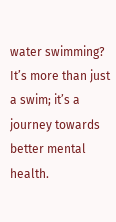water swimming? It’s more than just a swim; it’s a journey towards better mental health.